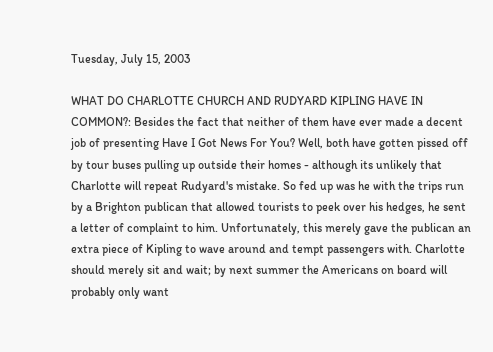Tuesday, July 15, 2003

WHAT DO CHARLOTTE CHURCH AND RUDYARD KIPLING HAVE IN COMMON?: Besides the fact that neither of them have ever made a decent job of presenting Have I Got News For You? Well, both have gotten pissed off by tour buses pulling up outside their homes - although its unlikely that Charlotte will repeat Rudyard's mistake. So fed up was he with the trips run by a Brighton publican that allowed tourists to peek over his hedges, he sent a letter of complaint to him. Unfortunately, this merely gave the publican an extra piece of Kipling to wave around and tempt passengers with. Charlotte should merely sit and wait; by next summer the Americans on board will probably only want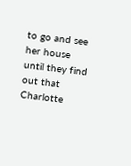to go and see her house until they find out that Charlotte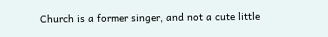Church is a former singer, and not a cute little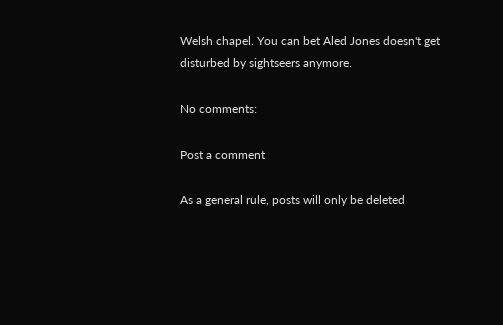Welsh chapel. You can bet Aled Jones doesn't get disturbed by sightseers anymore.

No comments:

Post a comment

As a general rule, posts will only be deleted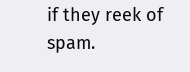if they reek of spam.